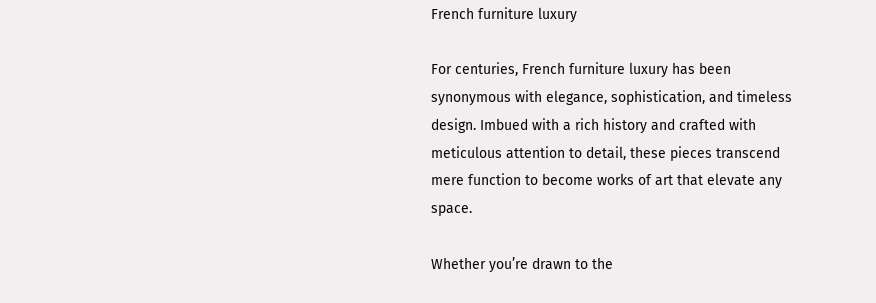French furniture luxury

For centuries, French furniture luxury has been synonymous with elegance, sophistication, and timeless design. Imbued with a rich history and crafted with meticulous attention to detail, these pieces transcend mere function to become works of art that elevate any space.

Whether you’re drawn to the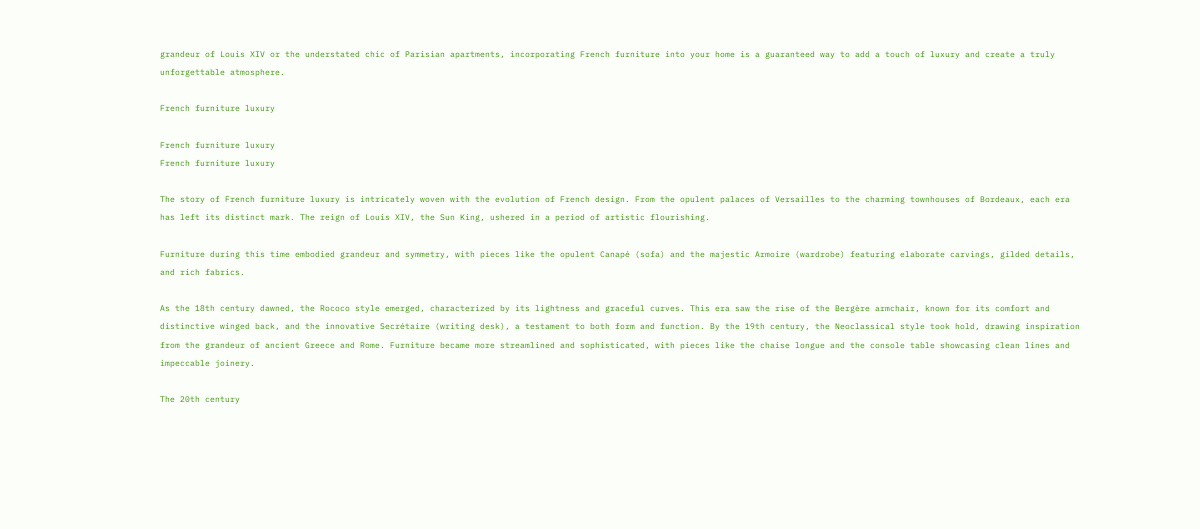grandeur of Louis XIV or the understated chic of Parisian apartments, incorporating French furniture into your home is a guaranteed way to add a touch of luxury and create a truly unforgettable atmosphere.

French furniture luxury

French furniture luxury
French furniture luxury

The story of French furniture luxury is intricately woven with the evolution of French design. From the opulent palaces of Versailles to the charming townhouses of Bordeaux, each era has left its distinct mark. The reign of Louis XIV, the Sun King, ushered in a period of artistic flourishing.

Furniture during this time embodied grandeur and symmetry, with pieces like the opulent Canapé (sofa) and the majestic Armoire (wardrobe) featuring elaborate carvings, gilded details, and rich fabrics.

As the 18th century dawned, the Rococo style emerged, characterized by its lightness and graceful curves. This era saw the rise of the Bergère armchair, known for its comfort and distinctive winged back, and the innovative Secrétaire (writing desk), a testament to both form and function. By the 19th century, the Neoclassical style took hold, drawing inspiration from the grandeur of ancient Greece and Rome. Furniture became more streamlined and sophisticated, with pieces like the chaise longue and the console table showcasing clean lines and impeccable joinery.

The 20th century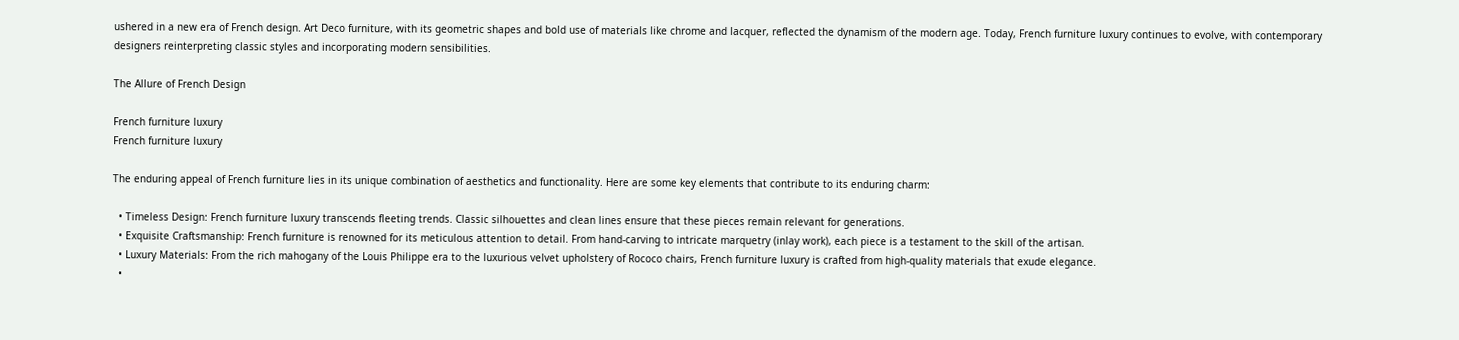ushered in a new era of French design. Art Deco furniture, with its geometric shapes and bold use of materials like chrome and lacquer, reflected the dynamism of the modern age. Today, French furniture luxury continues to evolve, with contemporary designers reinterpreting classic styles and incorporating modern sensibilities.

The Allure of French Design

French furniture luxury
French furniture luxury

The enduring appeal of French furniture lies in its unique combination of aesthetics and functionality. Here are some key elements that contribute to its enduring charm:

  • Timeless Design: French furniture luxury transcends fleeting trends. Classic silhouettes and clean lines ensure that these pieces remain relevant for generations.
  • Exquisite Craftsmanship: French furniture is renowned for its meticulous attention to detail. From hand-carving to intricate marquetry (inlay work), each piece is a testament to the skill of the artisan.
  • Luxury Materials: From the rich mahogany of the Louis Philippe era to the luxurious velvet upholstery of Rococo chairs, French furniture luxury is crafted from high-quality materials that exude elegance.
  •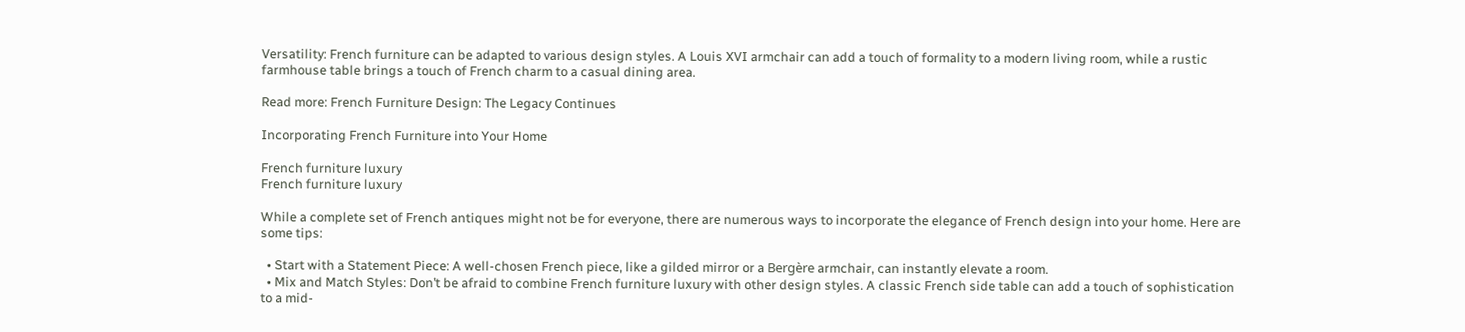Versatility: French furniture can be adapted to various design styles. A Louis XVI armchair can add a touch of formality to a modern living room, while a rustic farmhouse table brings a touch of French charm to a casual dining area.

Read more: French Furniture Design: The Legacy Continues

Incorporating French Furniture into Your Home

French furniture luxury
French furniture luxury

While a complete set of French antiques might not be for everyone, there are numerous ways to incorporate the elegance of French design into your home. Here are some tips:

  • Start with a Statement Piece: A well-chosen French piece, like a gilded mirror or a Bergère armchair, can instantly elevate a room.
  • Mix and Match Styles: Don’t be afraid to combine French furniture luxury with other design styles. A classic French side table can add a touch of sophistication to a mid-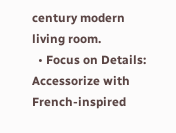century modern living room.
  • Focus on Details: Accessorize with French-inspired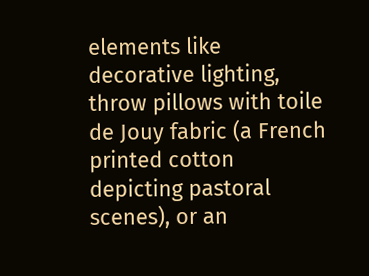elements like decorative lighting, throw pillows with toile de Jouy fabric (a French printed cotton depicting pastoral scenes), or an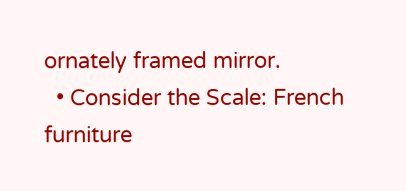ornately framed mirror.
  • Consider the Scale: French furniture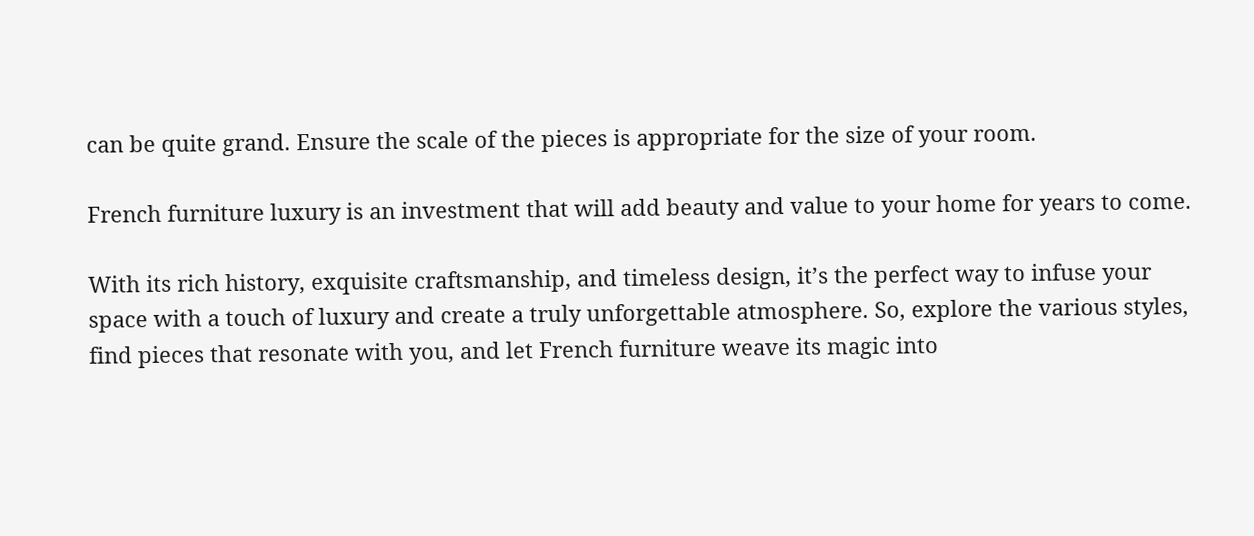can be quite grand. Ensure the scale of the pieces is appropriate for the size of your room.

French furniture luxury is an investment that will add beauty and value to your home for years to come.

With its rich history, exquisite craftsmanship, and timeless design, it’s the perfect way to infuse your space with a touch of luxury and create a truly unforgettable atmosphere. So, explore the various styles, find pieces that resonate with you, and let French furniture weave its magic into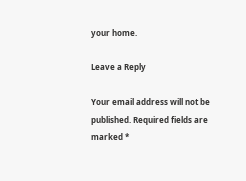your home.

Leave a Reply

Your email address will not be published. Required fields are marked *